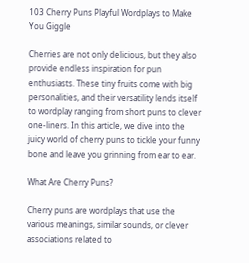103 Cherry Puns Playful Wordplays to Make You Giggle

Cherries are not only delicious, but they also provide endless inspiration for pun enthusiasts. These tiny fruits come with big personalities, and their versatility lends itself to wordplay ranging from short puns to clever one-liners. In this article, we dive into the juicy world of cherry puns to tickle your funny bone and leave you grinning from ear to ear.

What Are Cherry Puns?

Cherry puns are wordplays that use the various meanings, similar sounds, or clever associations related to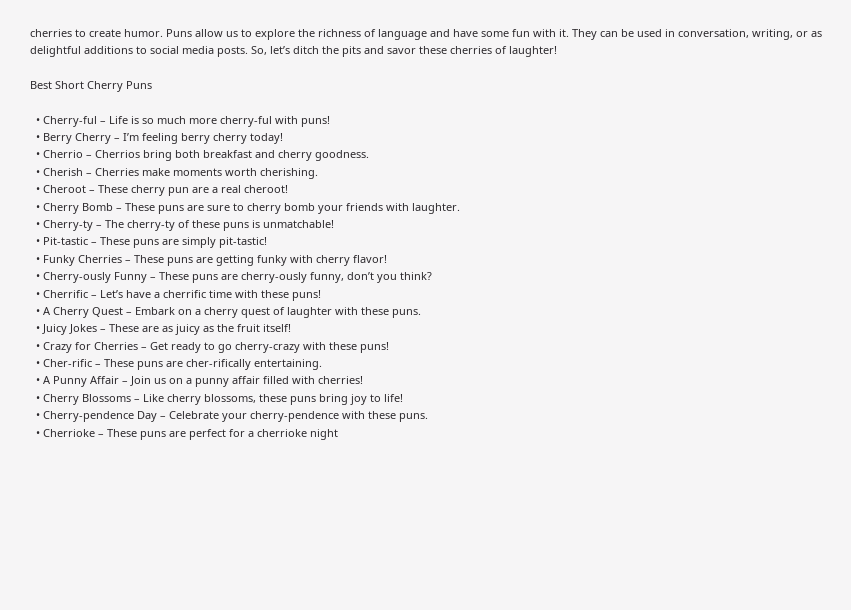cherries to create humor. Puns allow us to explore the richness of language and have some fun with it. They can be used in conversation, writing, or as delightful additions to social media posts. So, let’s ditch the pits and savor these cherries of laughter!

Best Short Cherry Puns

  • Cherry-ful – Life is so much more cherry-ful with puns!
  • Berry Cherry – I’m feeling berry cherry today!
  • Cherrio – Cherrios bring both breakfast and cherry goodness.
  • Cherish – Cherries make moments worth cherishing.
  • Cheroot – These cherry pun are a real cheroot!
  • Cherry Bomb – These puns are sure to cherry bomb your friends with laughter.
  • Cherry-ty – The cherry-ty of these puns is unmatchable!
  • Pit-tastic – These puns are simply pit-tastic!
  • Funky Cherries – These puns are getting funky with cherry flavor!
  • Cherry-ously Funny – These puns are cherry-ously funny, don’t you think?
  • Cherrific – Let’s have a cherrific time with these puns!
  • A Cherry Quest – Embark on a cherry quest of laughter with these puns.
  • Juicy Jokes – These are as juicy as the fruit itself!
  • Crazy for Cherries – Get ready to go cherry-crazy with these puns!
  • Cher-rific – These puns are cher-rifically entertaining.
  • A Punny Affair – Join us on a punny affair filled with cherries!
  • Cherry Blossoms – Like cherry blossoms, these puns bring joy to life!
  • Cherry-pendence Day – Celebrate your cherry-pendence with these puns.
  • Cherrioke – These puns are perfect for a cherrioke night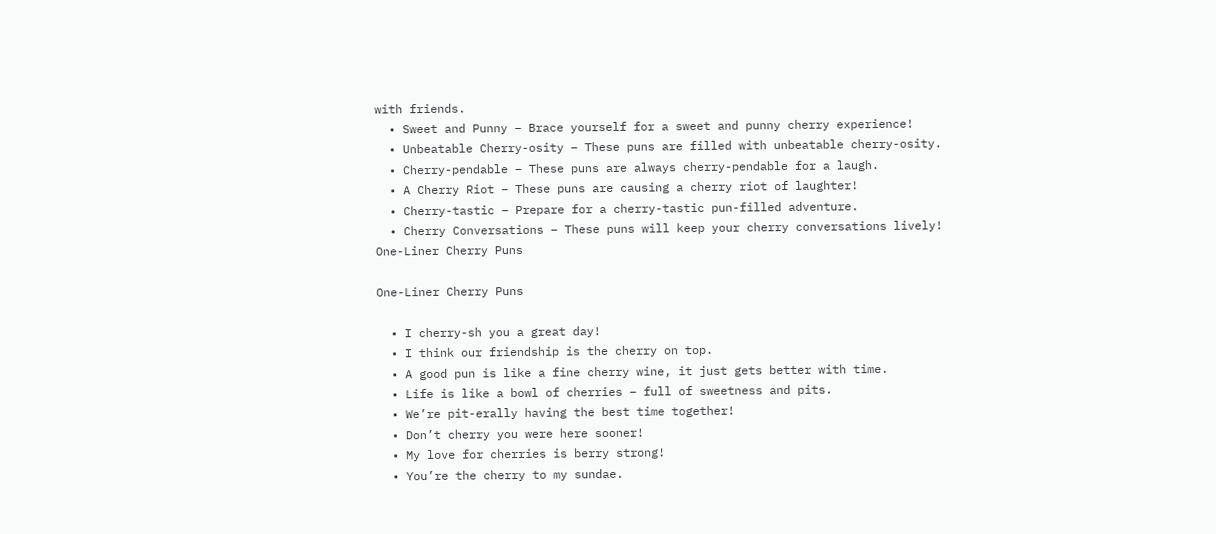with friends.
  • Sweet and Punny – Brace yourself for a sweet and punny cherry experience!
  • Unbeatable Cherry-osity – These puns are filled with unbeatable cherry-osity.
  • Cherry-pendable – These puns are always cherry-pendable for a laugh.
  • A Cherry Riot – These puns are causing a cherry riot of laughter!
  • Cherry-tastic – Prepare for a cherry-tastic pun-filled adventure.
  • Cherry Conversations – These puns will keep your cherry conversations lively!
One-Liner Cherry Puns

One-Liner Cherry Puns

  • I cherry-sh you a great day!
  • I think our friendship is the cherry on top.
  • A good pun is like a fine cherry wine, it just gets better with time.
  • Life is like a bowl of cherries – full of sweetness and pits.
  • We’re pit-erally having the best time together!
  • Don’t cherry you were here sooner!
  • My love for cherries is berry strong!
  • You’re the cherry to my sundae.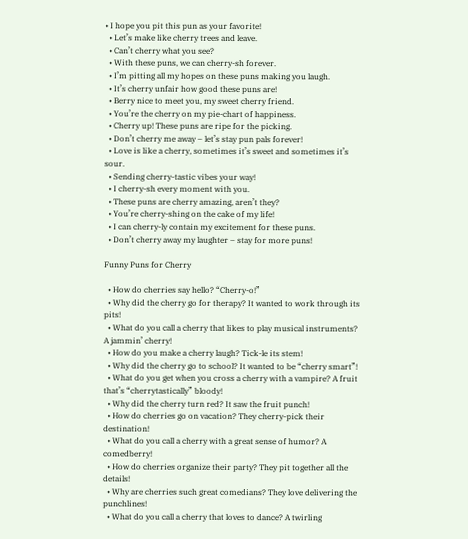• I hope you pit this pun as your favorite!
  • Let’s make like cherry trees and leave.
  • Can’t cherry what you see?
  • With these puns, we can cherry-sh forever.
  • I’m pitting all my hopes on these puns making you laugh.
  • It’s cherry unfair how good these puns are!
  • Berry nice to meet you, my sweet cherry friend.
  • You’re the cherry on my pie-chart of happiness.
  • Cherry up! These puns are ripe for the picking.
  • Don’t cherry me away – let’s stay pun pals forever!
  • Love is like a cherry, sometimes it’s sweet and sometimes it’s sour.
  • Sending cherry-tastic vibes your way!
  • I cherry-sh every moment with you.
  • These puns are cherry amazing, aren’t they?
  • You’re cherry-shing on the cake of my life!
  • I can cherry-ly contain my excitement for these puns.
  • Don’t cherry away my laughter – stay for more puns!

Funny Puns for Cherry

  • How do cherries say hello? “Cherry-o!”
  • Why did the cherry go for therapy? It wanted to work through its pits!
  • What do you call a cherry that likes to play musical instruments? A jammin’ cherry!
  • How do you make a cherry laugh? Tick-le its stem!
  • Why did the cherry go to school? It wanted to be “cherry smart”!
  • What do you get when you cross a cherry with a vampire? A fruit that’s “cherrytastically” bloody!
  • Why did the cherry turn red? It saw the fruit punch!
  • How do cherries go on vacation? They cherry-pick their destination!
  • What do you call a cherry with a great sense of humor? A comedberry!
  • How do cherries organize their party? They pit together all the details!
  • Why are cherries such great comedians? They love delivering the punchlines!
  • What do you call a cherry that loves to dance? A twirling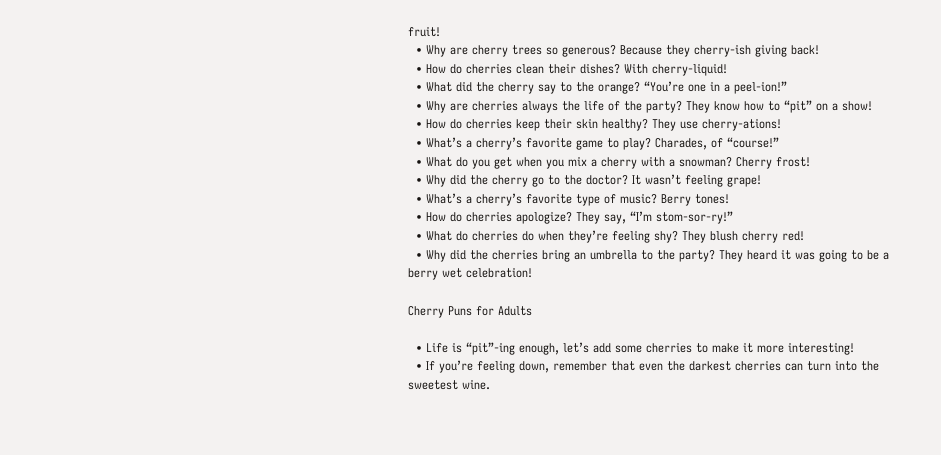fruit!
  • Why are cherry trees so generous? Because they cherry-ish giving back!
  • How do cherries clean their dishes? With cherry-liquid!
  • What did the cherry say to the orange? “You’re one in a peel-ion!”
  • Why are cherries always the life of the party? They know how to “pit” on a show!
  • How do cherries keep their skin healthy? They use cherry-ations!
  • What’s a cherry’s favorite game to play? Charades, of “course!”
  • What do you get when you mix a cherry with a snowman? Cherry frost!
  • Why did the cherry go to the doctor? It wasn’t feeling grape!
  • What’s a cherry’s favorite type of music? Berry tones!
  • How do cherries apologize? They say, “I’m stom-sor-ry!”
  • What do cherries do when they’re feeling shy? They blush cherry red!
  • Why did the cherries bring an umbrella to the party? They heard it was going to be a berry wet celebration!

Cherry Puns for Adults

  • Life is “pit”-ing enough, let’s add some cherries to make it more interesting!
  • If you’re feeling down, remember that even the darkest cherries can turn into the sweetest wine.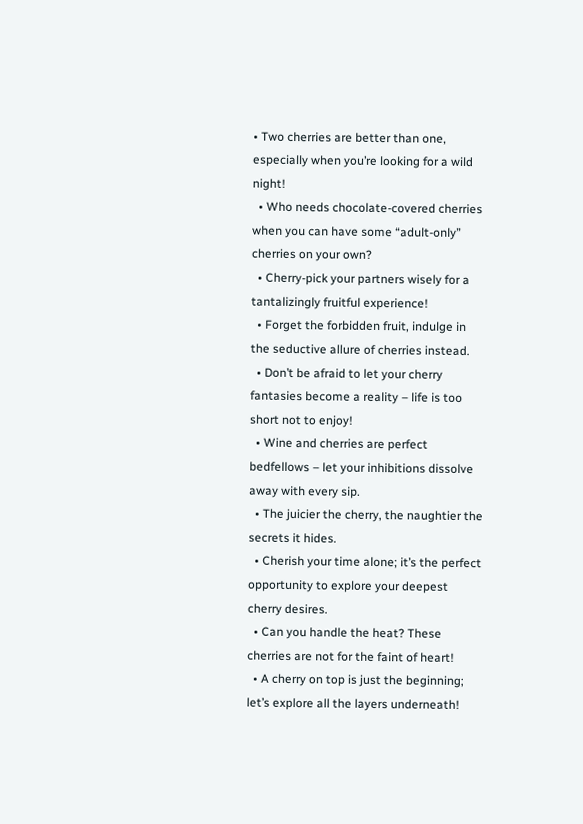• Two cherries are better than one, especially when you’re looking for a wild night!
  • Who needs chocolate-covered cherries when you can have some “adult-only” cherries on your own?
  • Cherry-pick your partners wisely for a tantalizingly fruitful experience!
  • Forget the forbidden fruit, indulge in the seductive allure of cherries instead.
  • Don’t be afraid to let your cherry fantasies become a reality – life is too short not to enjoy!
  • Wine and cherries are perfect bedfellows – let your inhibitions dissolve away with every sip.
  • The juicier the cherry, the naughtier the secrets it hides.
  • Cherish your time alone; it’s the perfect opportunity to explore your deepest cherry desires.
  • Can you handle the heat? These cherries are not for the faint of heart!
  • A cherry on top is just the beginning; let’s explore all the layers underneath!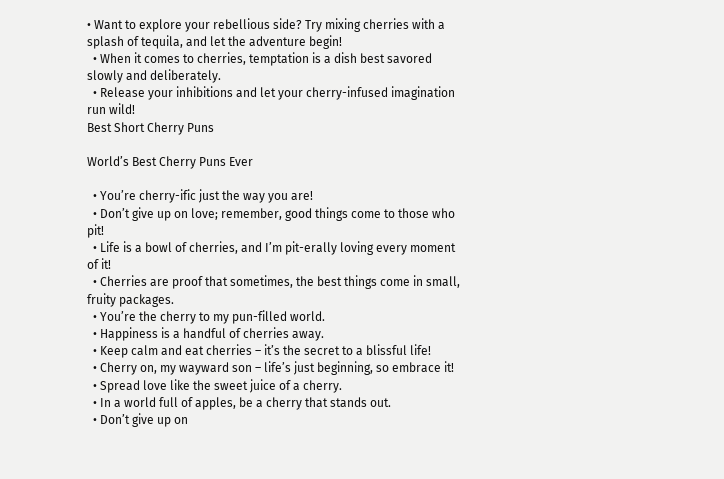• Want to explore your rebellious side? Try mixing cherries with a splash of tequila, and let the adventure begin!
  • When it comes to cherries, temptation is a dish best savored slowly and deliberately.
  • Release your inhibitions and let your cherry-infused imagination run wild!
Best Short Cherry Puns

World’s Best Cherry Puns Ever

  • You’re cherry-ific just the way you are!
  • Don’t give up on love; remember, good things come to those who pit!
  • Life is a bowl of cherries, and I’m pit-erally loving every moment of it!
  • Cherries are proof that sometimes, the best things come in small, fruity packages.
  • You’re the cherry to my pun-filled world.
  • Happiness is a handful of cherries away.
  • Keep calm and eat cherries – it’s the secret to a blissful life!
  • Cherry on, my wayward son – life’s just beginning, so embrace it!
  • Spread love like the sweet juice of a cherry.
  • In a world full of apples, be a cherry that stands out.
  • Don’t give up on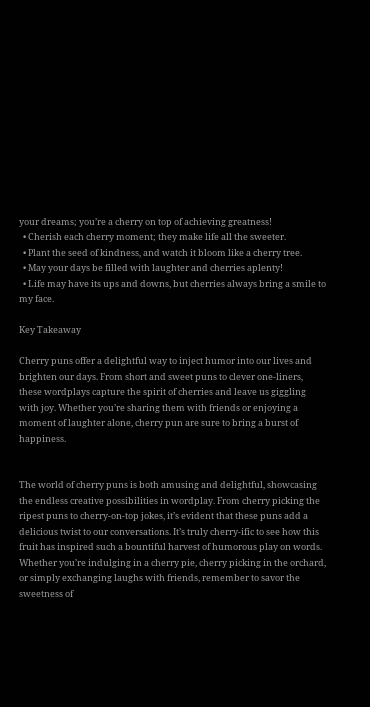your dreams; you’re a cherry on top of achieving greatness!
  • Cherish each cherry moment; they make life all the sweeter.
  • Plant the seed of kindness, and watch it bloom like a cherry tree.
  • May your days be filled with laughter and cherries aplenty!
  • Life may have its ups and downs, but cherries always bring a smile to my face.

Key Takeaway

Cherry puns offer a delightful way to inject humor into our lives and brighten our days. From short and sweet puns to clever one-liners, these wordplays capture the spirit of cherries and leave us giggling with joy. Whether you’re sharing them with friends or enjoying a moment of laughter alone, cherry pun are sure to bring a burst of happiness.


The world of cherry puns is both amusing and delightful, showcasing the endless creative possibilities in wordplay. From cherry picking the ripest puns to cherry-on-top jokes, it’s evident that these puns add a delicious twist to our conversations. It’s truly cherry-ific to see how this fruit has inspired such a bountiful harvest of humorous play on words. Whether you’re indulging in a cherry pie, cherry picking in the orchard, or simply exchanging laughs with friends, remember to savor the sweetness of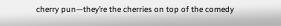cherry pun—they’re the cherries on top of the comedy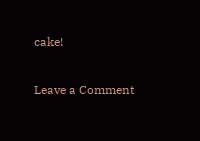cake!

Leave a Comment